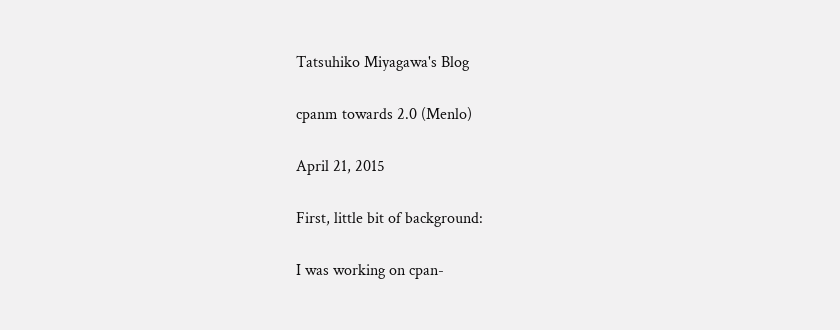Tatsuhiko Miyagawa's Blog

cpanm towards 2.0 (Menlo)

April 21, 2015

First, little bit of background:

I was working on cpan-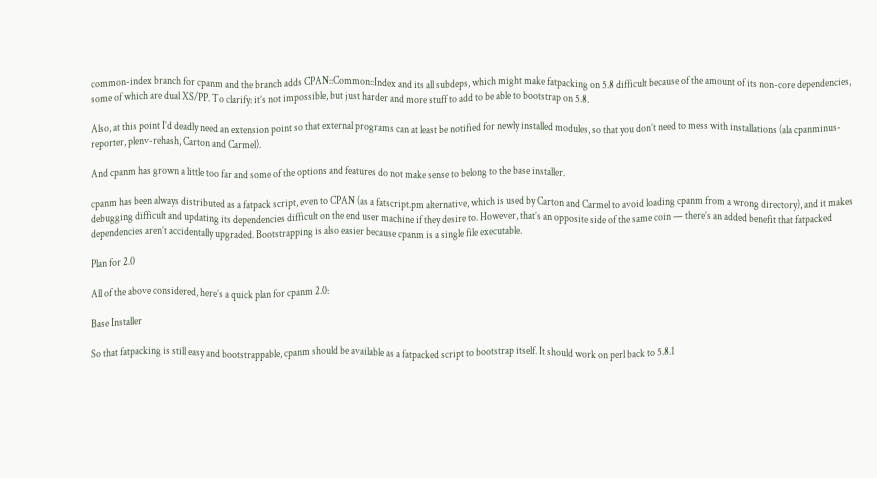common-index branch for cpanm and the branch adds CPAN::Common::Index and its all subdeps, which might make fatpacking on 5.8 difficult because of the amount of its non-core dependencies, some of which are dual XS/PP. To clarify: it’s not impossible, but just harder and more stuff to add to be able to bootstrap on 5.8.

Also, at this point I’d deadly need an extension point so that external programs can at least be notified for newly installed modules, so that you don’t need to mess with installations (ala cpanminus-reporter, plenv-rehash, Carton and Carmel).

And cpanm has grown a little too far and some of the options and features do not make sense to belong to the base installer.

cpanm has been always distributed as a fatpack script, even to CPAN (as a fatscript.pm alternative, which is used by Carton and Carmel to avoid loading cpanm from a wrong directory), and it makes debugging difficult and updating its dependencies difficult on the end user machine if they desire to. However, that’s an opposite side of the same coin — there’s an added benefit that fatpacked dependencies aren’t accidentally upgraded. Bootstrapping is also easier because cpanm is a single file executable.

Plan for 2.0

All of the above considered, here’s a quick plan for cpanm 2.0:

Base Installer

So that fatpacking is still easy and bootstrappable, cpanm should be available as a fatpacked script to bootstrap itself. It should work on perl back to 5.8.1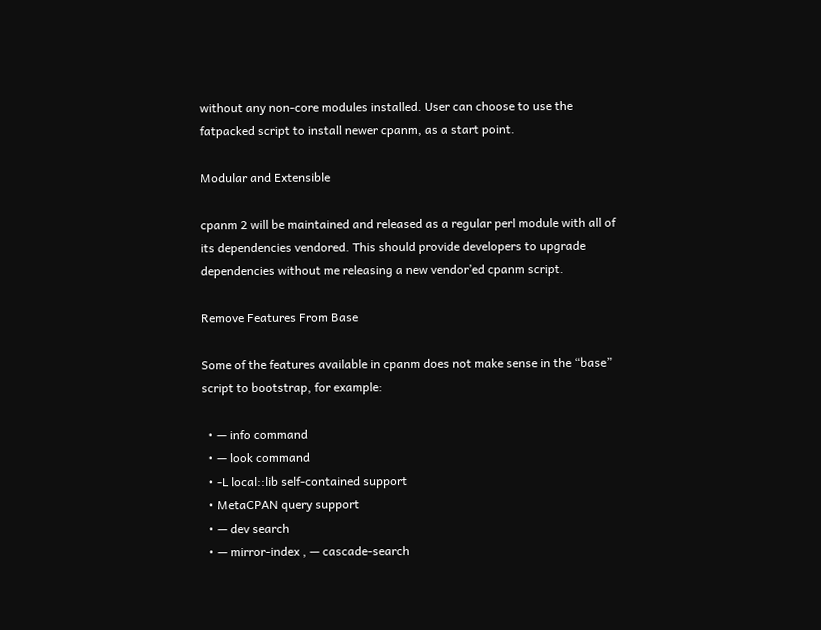without any non-core modules installed. User can choose to use the fatpacked script to install newer cpanm, as a start point.

Modular and Extensible

cpanm 2 will be maintained and released as a regular perl module with all of its dependencies vendored. This should provide developers to upgrade dependencies without me releasing a new vendor’ed cpanm script.

Remove Features From Base

Some of the features available in cpanm does not make sense in the “base” script to bootstrap, for example:

  • — info command
  • — look command
  • -L local::lib self-contained support
  • MetaCPAN query support
  • — dev search
  • — mirror-index , — cascade-search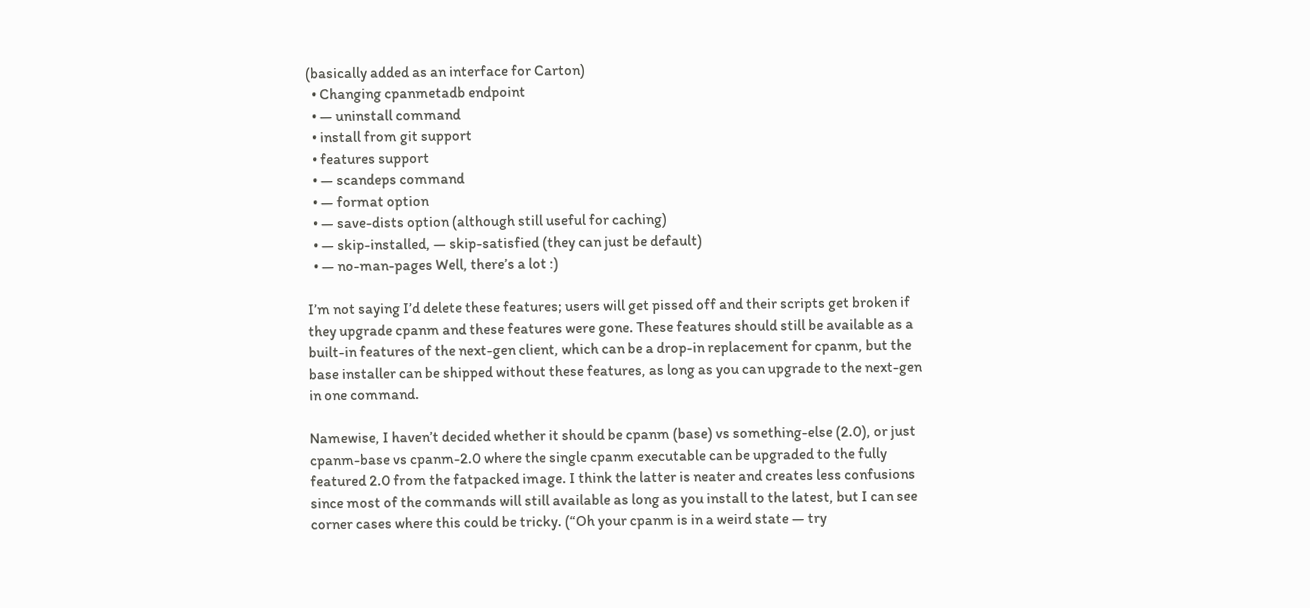(basically added as an interface for Carton)
  • Changing cpanmetadb endpoint
  • — uninstall command
  • install from git support
  • features support
  • — scandeps command
  • — format option
  • — save-dists option (although still useful for caching)
  • — skip-installed, — skip-satisfied (they can just be default)
  • — no-man-pages Well, there’s a lot :)

I’m not saying I’d delete these features; users will get pissed off and their scripts get broken if they upgrade cpanm and these features were gone. These features should still be available as a built-in features of the next-gen client, which can be a drop-in replacement for cpanm, but the base installer can be shipped without these features, as long as you can upgrade to the next-gen in one command.

Namewise, I haven’t decided whether it should be cpanm (base) vs something-else (2.0), or just cpanm-base vs cpanm-2.0 where the single cpanm executable can be upgraded to the fully featured 2.0 from the fatpacked image. I think the latter is neater and creates less confusions since most of the commands will still available as long as you install to the latest, but I can see corner cases where this could be tricky. (“Oh your cpanm is in a weird state — try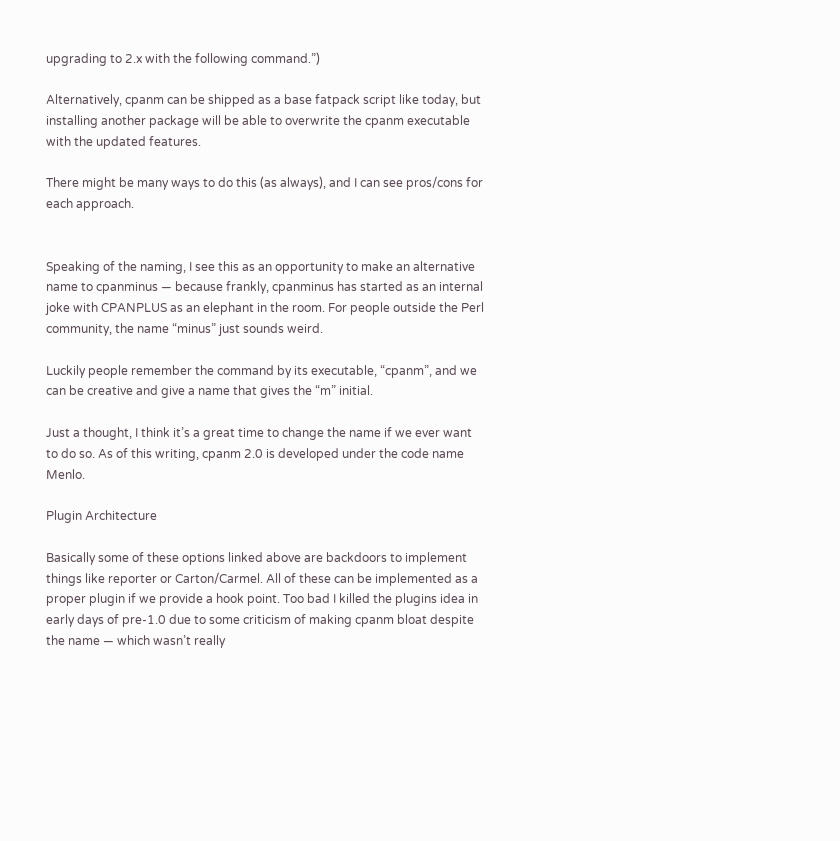upgrading to 2.x with the following command.”)

Alternatively, cpanm can be shipped as a base fatpack script like today, but installing another package will be able to overwrite the cpanm executable with the updated features.

There might be many ways to do this (as always), and I can see pros/cons for each approach.


Speaking of the naming, I see this as an opportunity to make an alternative name to cpanminus — because frankly, cpanminus has started as an internal joke with CPANPLUS as an elephant in the room. For people outside the Perl community, the name “minus” just sounds weird.

Luckily people remember the command by its executable, “cpanm”, and we can be creative and give a name that gives the “m” initial.

Just a thought, I think it’s a great time to change the name if we ever want to do so. As of this writing, cpanm 2.0 is developed under the code name Menlo.

Plugin Architecture

Basically some of these options linked above are backdoors to implement things like reporter or Carton/Carmel. All of these can be implemented as a proper plugin if we provide a hook point. Too bad I killed the plugins idea in early days of pre-1.0 due to some criticism of making cpanm bloat despite the name — which wasn’t really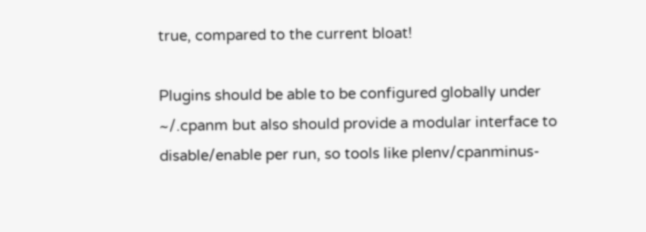true, compared to the current bloat!

Plugins should be able to be configured globally under ~/.cpanm but also should provide a modular interface to disable/enable per run, so tools like plenv/cpanminus-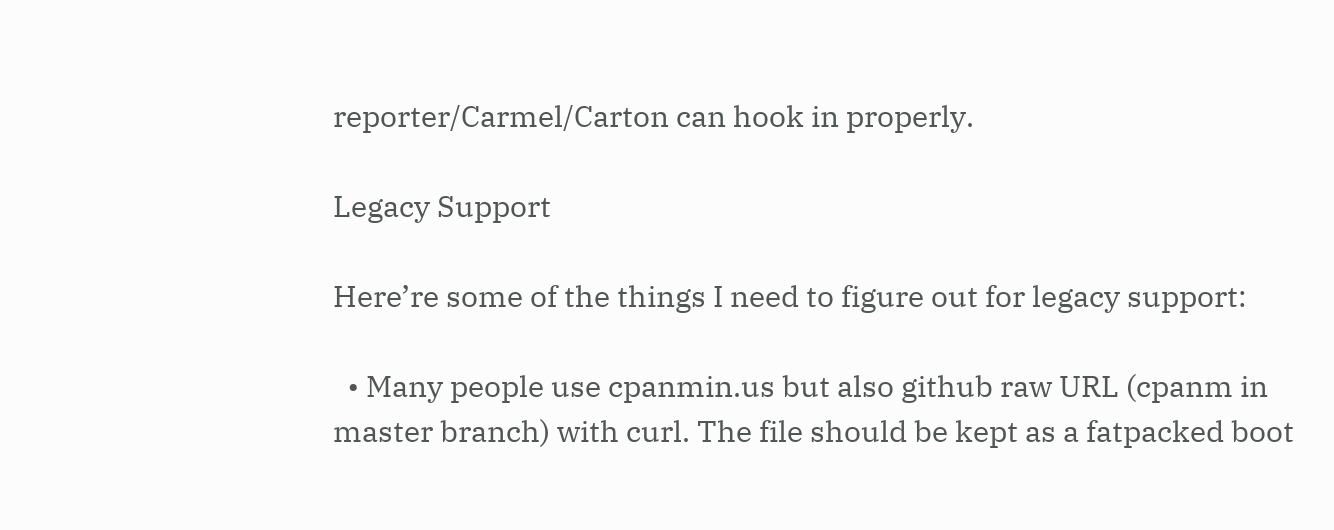reporter/Carmel/Carton can hook in properly.

Legacy Support

Here’re some of the things I need to figure out for legacy support:

  • Many people use cpanmin.us but also github raw URL (cpanm in master branch) with curl. The file should be kept as a fatpacked boot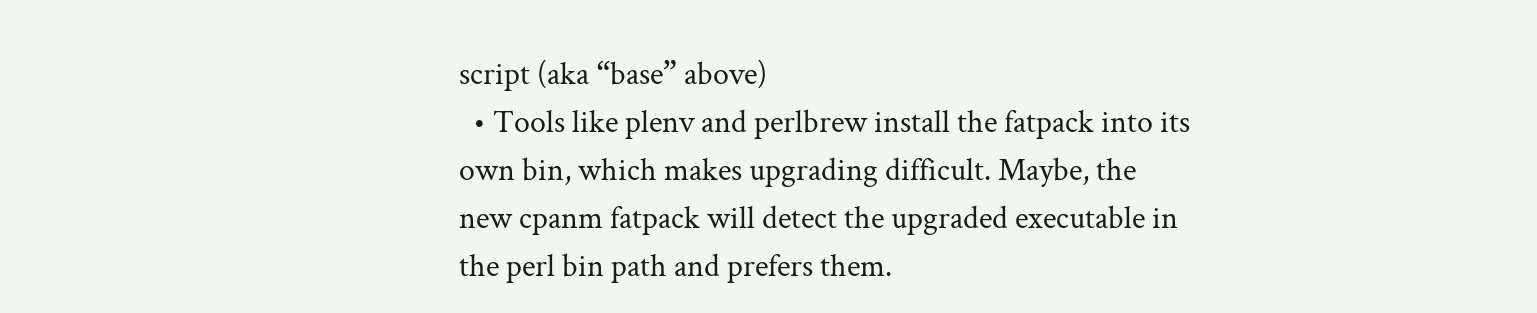script (aka “base” above)
  • Tools like plenv and perlbrew install the fatpack into its own bin, which makes upgrading difficult. Maybe, the new cpanm fatpack will detect the upgraded executable in the perl bin path and prefers them.